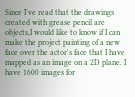Since I've read that the drawings created with grease pencil are objects,I would like to know if I can make the project painting of a new face over the actor's face that I have mapped as an image on a 2D plane. I have 1600 images for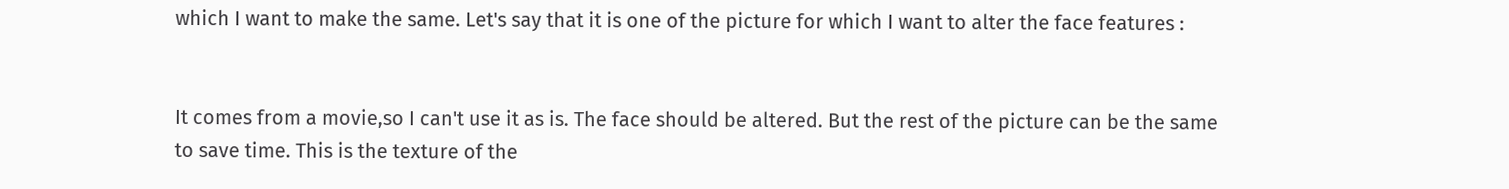which I want to make the same. Let's say that it is one of the picture for which I want to alter the face features :


It comes from a movie,so I can't use it as is. The face should be altered. But the rest of the picture can be the same to save time. This is the texture of the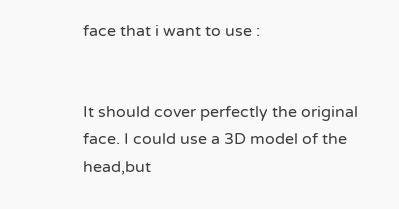face that i want to use :


It should cover perfectly the original face. I could use a 3D model of the head,but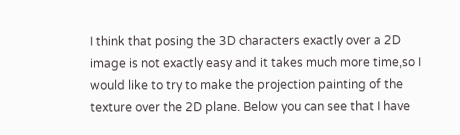I think that posing the 3D characters exactly over a 2D image is not exactly easy and it takes much more time,so I would like to try to make the projection painting of the texture over the 2D plane. Below you can see that I have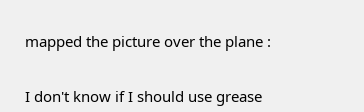mapped the picture over the plane :


I don't know if I should use grease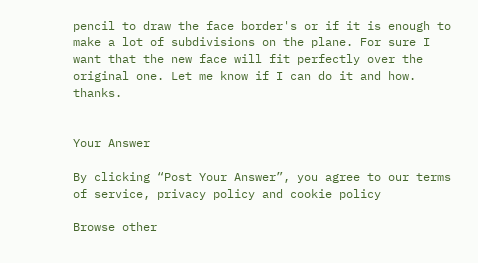pencil to draw the face border's or if it is enough to make a lot of subdivisions on the plane. For sure I want that the new face will fit perfectly over the original one. Let me know if I can do it and how. thanks.


Your Answer

By clicking “Post Your Answer”, you agree to our terms of service, privacy policy and cookie policy

Browse other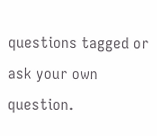questions tagged or ask your own question.